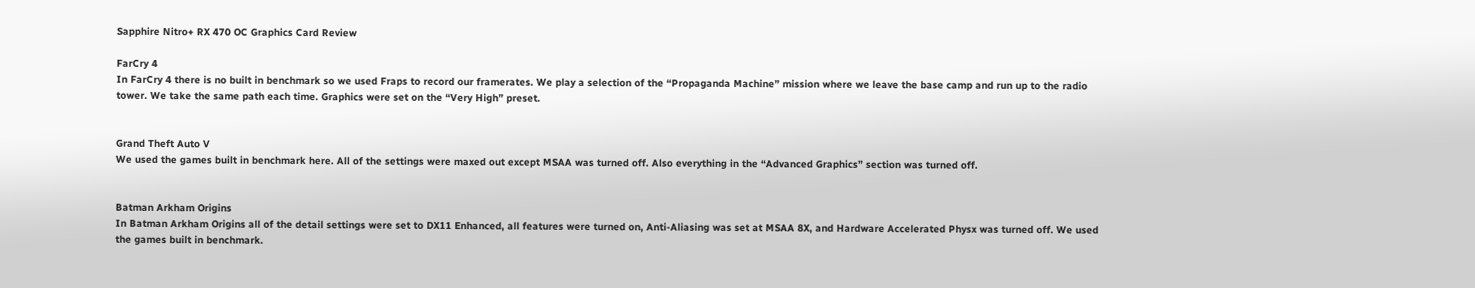Sapphire Nitro+ RX 470 OC Graphics Card Review

FarCry 4
In FarCry 4 there is no built in benchmark so we used Fraps to record our framerates. We play a selection of the “Propaganda Machine” mission where we leave the base camp and run up to the radio tower. We take the same path each time. Graphics were set on the “Very High” preset.


Grand Theft Auto V
We used the games built in benchmark here. All of the settings were maxed out except MSAA was turned off. Also everything in the “Advanced Graphics” section was turned off.


Batman Arkham Origins
In Batman Arkham Origins all of the detail settings were set to DX11 Enhanced, all features were turned on, Anti-Aliasing was set at MSAA 8X, and Hardware Accelerated Physx was turned off. We used the games built in benchmark.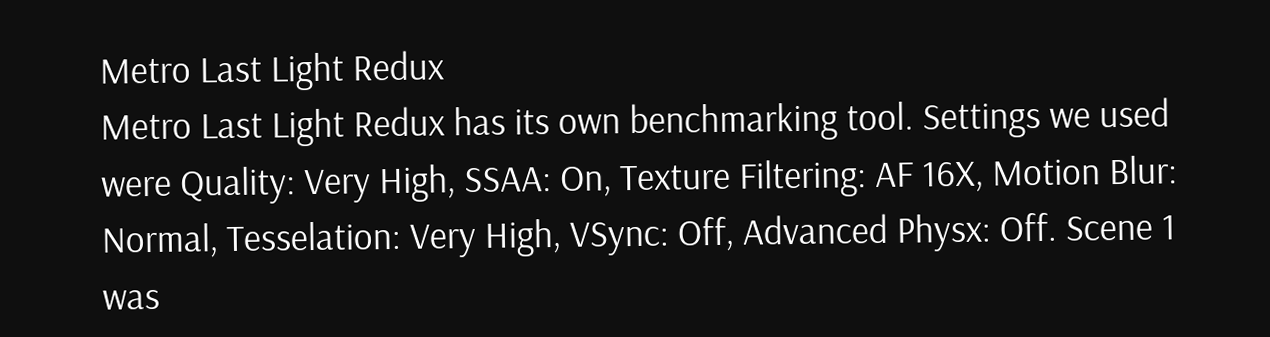Metro Last Light Redux
Metro Last Light Redux has its own benchmarking tool. Settings we used were Quality: Very High, SSAA: On, Texture Filtering: AF 16X, Motion Blur: Normal, Tesselation: Very High, VSync: Off, Advanced Physx: Off. Scene 1 was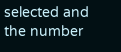selected and the number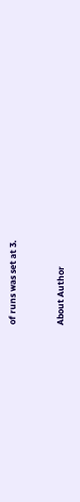of runs was set at 3.


About Author